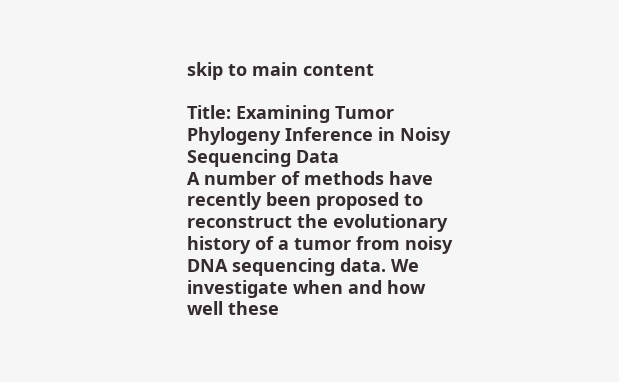skip to main content

Title: Examining Tumor Phylogeny Inference in Noisy Sequencing Data
A number of methods have recently been proposed to reconstruct the evolutionary history of a tumor from noisy DNA sequencing data. We investigate when and how well these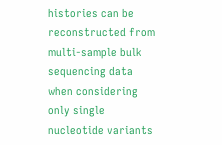histories can be reconstructed from multi-sample bulk sequencing data when considering only single nucleotide variants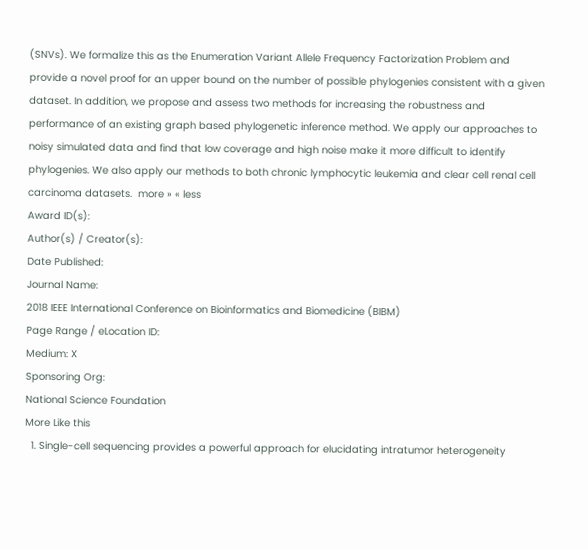(SNVs). We formalize this as the Enumeration Variant Allele Frequency Factorization Problem and provide a novel proof for an upper bound on the number of possible phylogenies consistent with a given dataset. In addition, we propose and assess two methods for increasing the robustness and performance of an existing graph based phylogenetic inference method. We apply our approaches to noisy simulated data and find that low coverage and high noise make it more difficult to identify phylogenies. We also apply our methods to both chronic lymphocytic leukemia and clear cell renal cell carcinoma datasets.  more » « less
Award ID(s):
Author(s) / Creator(s):
Date Published:
Journal Name:
2018 IEEE International Conference on Bioinformatics and Biomedicine (BIBM)
Page Range / eLocation ID:
Medium: X
Sponsoring Org:
National Science Foundation
More Like this
  1. Single-cell sequencing provides a powerful approach for elucidating intratumor heterogeneity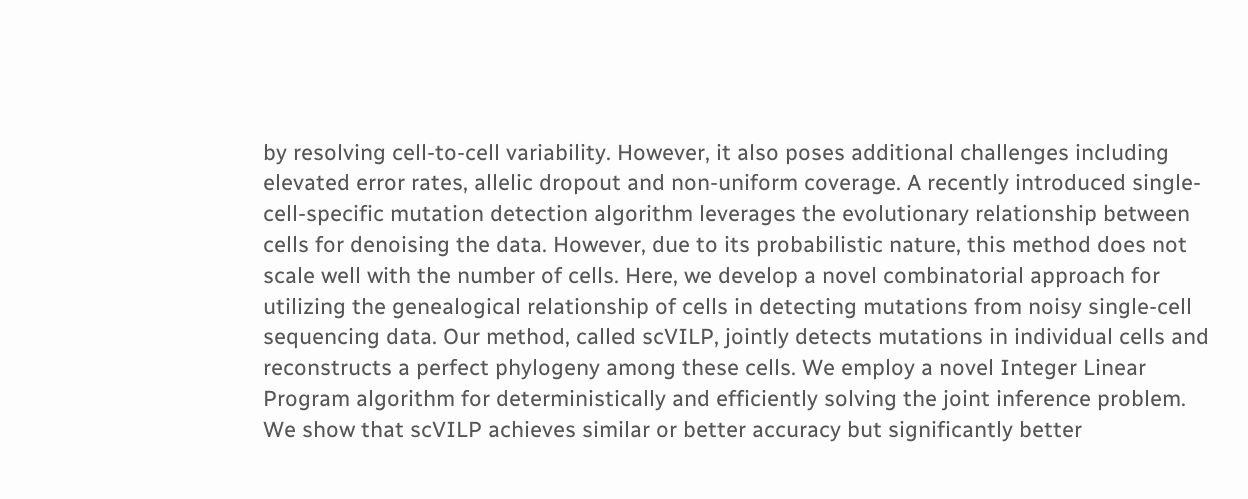by resolving cell-to-cell variability. However, it also poses additional challenges including elevated error rates, allelic dropout and non-uniform coverage. A recently introduced single-cell-specific mutation detection algorithm leverages the evolutionary relationship between cells for denoising the data. However, due to its probabilistic nature, this method does not scale well with the number of cells. Here, we develop a novel combinatorial approach for utilizing the genealogical relationship of cells in detecting mutations from noisy single-cell sequencing data. Our method, called scVILP, jointly detects mutations in individual cells and reconstructs a perfect phylogeny among these cells. We employ a novel Integer Linear Program algorithm for deterministically and efficiently solving the joint inference problem. We show that scVILP achieves similar or better accuracy but significantly better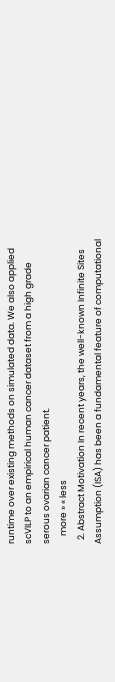runtime over existing methods on simulated data. We also applied scVILP to an empirical human cancer dataset from a high grade serous ovarian cancer patient.
    more » « less
  2. Abstract Motivation In recent years, the well-known Infinite Sites Assumption (ISA) has been a fundamental feature of computational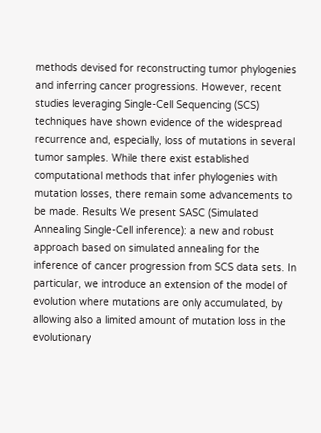methods devised for reconstructing tumor phylogenies and inferring cancer progressions. However, recent studies leveraging Single-Cell Sequencing (SCS) techniques have shown evidence of the widespread recurrence and, especially, loss of mutations in several tumor samples. While there exist established computational methods that infer phylogenies with mutation losses, there remain some advancements to be made. Results We present SASC (Simulated Annealing Single-Cell inference): a new and robust approach based on simulated annealing for the inference of cancer progression from SCS data sets. In particular, we introduce an extension of the model of evolution where mutations are only accumulated, by allowing also a limited amount of mutation loss in the evolutionary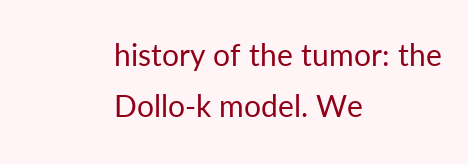history of the tumor: the Dollo-k model. We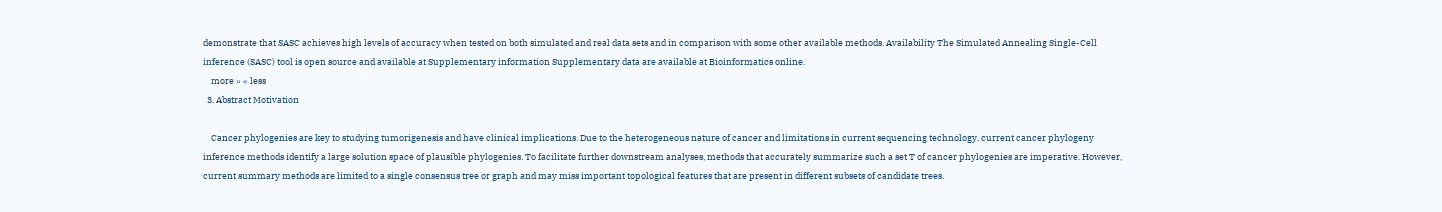demonstrate that SASC achieves high levels of accuracy when tested on both simulated and real data sets and in comparison with some other available methods. Availability The Simulated Annealing Single-Cell inference (SASC) tool is open source and available at Supplementary information Supplementary data are available at Bioinformatics online.
    more » « less
  3. Abstract Motivation

    Cancer phylogenies are key to studying tumorigenesis and have clinical implications. Due to the heterogeneous nature of cancer and limitations in current sequencing technology, current cancer phylogeny inference methods identify a large solution space of plausible phylogenies. To facilitate further downstream analyses, methods that accurately summarize such a set T of cancer phylogenies are imperative. However, current summary methods are limited to a single consensus tree or graph and may miss important topological features that are present in different subsets of candidate trees.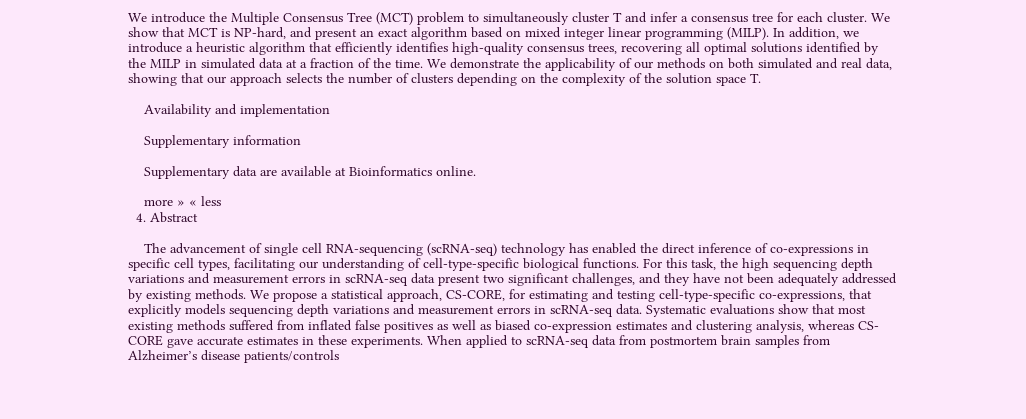We introduce the Multiple Consensus Tree (MCT) problem to simultaneously cluster T and infer a consensus tree for each cluster. We show that MCT is NP-hard, and present an exact algorithm based on mixed integer linear programming (MILP). In addition, we introduce a heuristic algorithm that efficiently identifies high-quality consensus trees, recovering all optimal solutions identified by the MILP in simulated data at a fraction of the time. We demonstrate the applicability of our methods on both simulated and real data, showing that our approach selects the number of clusters depending on the complexity of the solution space T.

    Availability and implementation

    Supplementary information

    Supplementary data are available at Bioinformatics online.

    more » « less
  4. Abstract

    The advancement of single cell RNA-sequencing (scRNA-seq) technology has enabled the direct inference of co-expressions in specific cell types, facilitating our understanding of cell-type-specific biological functions. For this task, the high sequencing depth variations and measurement errors in scRNA-seq data present two significant challenges, and they have not been adequately addressed by existing methods. We propose a statistical approach, CS-CORE, for estimating and testing cell-type-specific co-expressions, that explicitly models sequencing depth variations and measurement errors in scRNA-seq data. Systematic evaluations show that most existing methods suffered from inflated false positives as well as biased co-expression estimates and clustering analysis, whereas CS-CORE gave accurate estimates in these experiments. When applied to scRNA-seq data from postmortem brain samples from Alzheimer’s disease patients/controls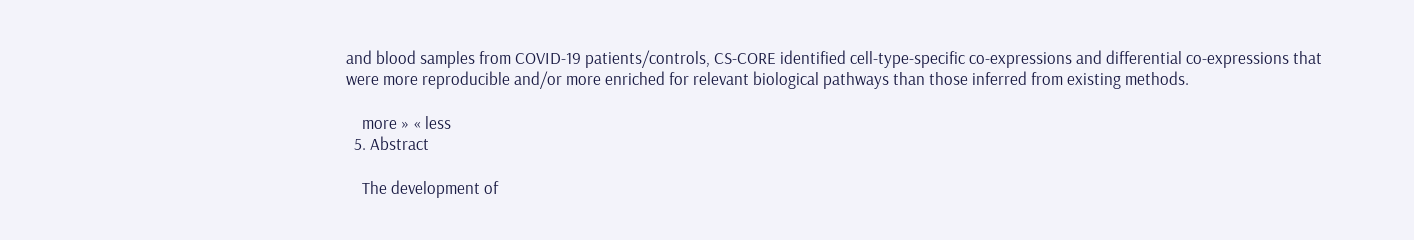and blood samples from COVID-19 patients/controls, CS-CORE identified cell-type-specific co-expressions and differential co-expressions that were more reproducible and/or more enriched for relevant biological pathways than those inferred from existing methods.

    more » « less
  5. Abstract

    The development of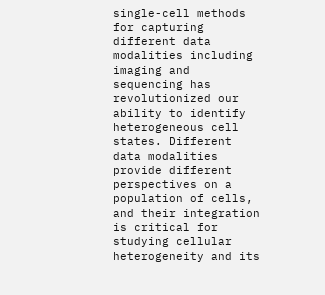single-cell methods for capturing different data modalities including imaging and sequencing has revolutionized our ability to identify heterogeneous cell states. Different data modalities provide different perspectives on a population of cells, and their integration is critical for studying cellular heterogeneity and its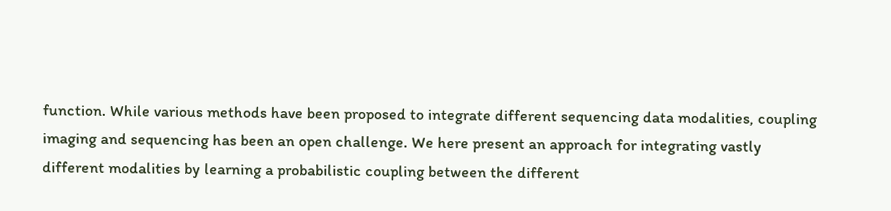function. While various methods have been proposed to integrate different sequencing data modalities, coupling imaging and sequencing has been an open challenge. We here present an approach for integrating vastly different modalities by learning a probabilistic coupling between the different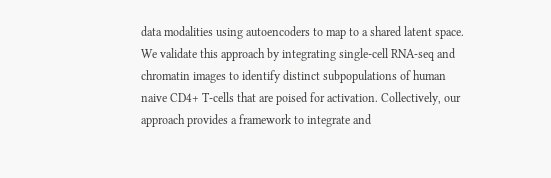data modalities using autoencoders to map to a shared latent space. We validate this approach by integrating single-cell RNA-seq and chromatin images to identify distinct subpopulations of human naive CD4+ T-cells that are poised for activation. Collectively, our approach provides a framework to integrate and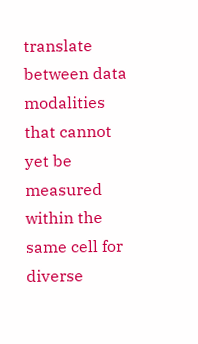translate between data modalities that cannot yet be measured within the same cell for diverse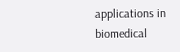applications in biomedical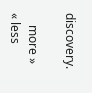discovery.

    more » « less